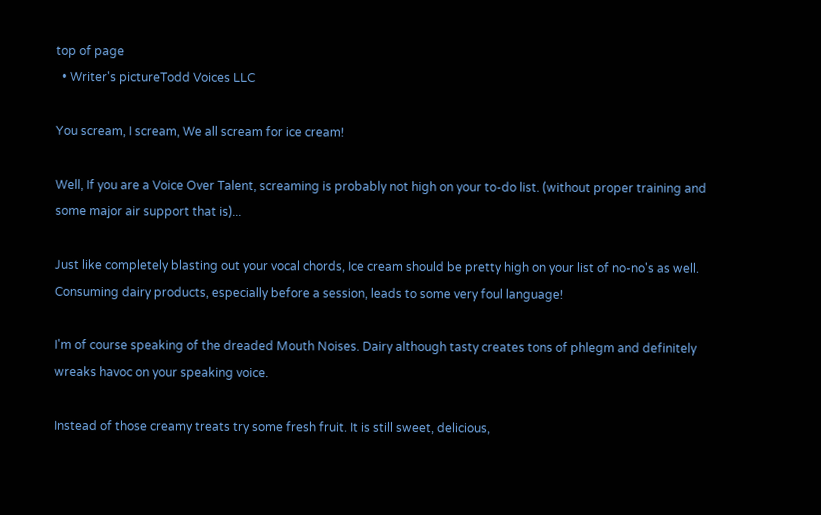top of page
  • Writer's pictureTodd Voices LLC

You scream, I scream, We all scream for ice cream!

Well, If you are a Voice Over Talent, screaming is probably not high on your to-do list. (without proper training and some major air support that is)...

Just like completely blasting out your vocal chords, Ice cream should be pretty high on your list of no-no's as well. Consuming dairy products, especially before a session, leads to some very foul language!

I'm of course speaking of the dreaded Mouth Noises. Dairy although tasty creates tons of phlegm and definitely wreaks havoc on your speaking voice.

Instead of those creamy treats try some fresh fruit. It is still sweet, delicious,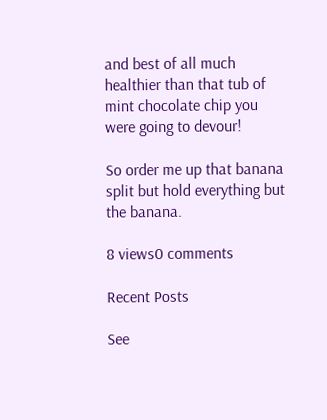and best of all much healthier than that tub of mint chocolate chip you were going to devour!

So order me up that banana split but hold everything but the banana.

8 views0 comments

Recent Posts

See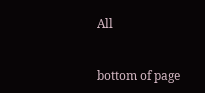All


bottom of page